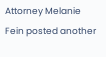Attorney Melanie Fein posted another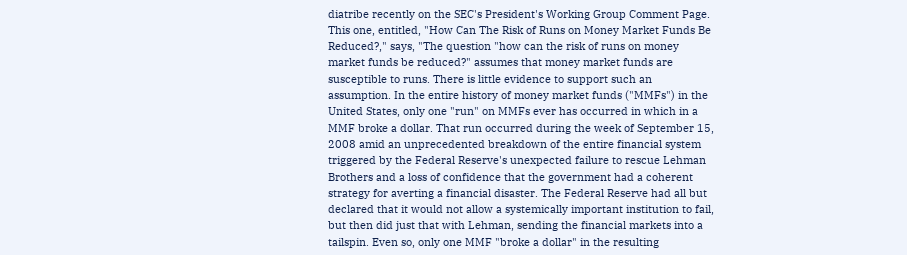diatribe recently on the SEC's President's Working Group Comment Page. This one, entitled, "How Can The Risk of Runs on Money Market Funds Be Reduced?," says, "The question "how can the risk of runs on money market funds be reduced?" assumes that money market funds are susceptible to runs. There is little evidence to support such an assumption. In the entire history of money market funds ("MMFs") in the United States, only one "run" on MMFs ever has occurred in which in a MMF broke a dollar. That run occurred during the week of September 15, 2008 amid an unprecedented breakdown of the entire financial system triggered by the Federal Reserve's unexpected failure to rescue Lehman Brothers and a loss of confidence that the government had a coherent strategy for averting a financial disaster. The Federal Reserve had all but declared that it would not allow a systemically important institution to fail, but then did just that with Lehman, sending the financial markets into a tailspin. Even so, only one MMF "broke a dollar" in the resulting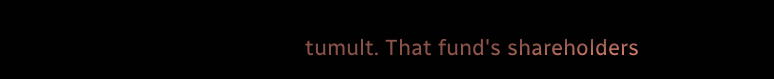tumult. That fund's shareholders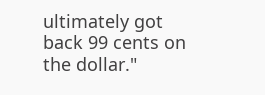ultimately got back 99 cents on the dollar."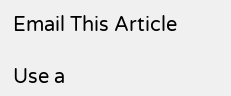Email This Article

Use a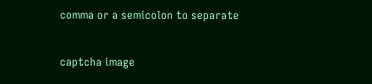comma or a semicolon to separate

captcha image